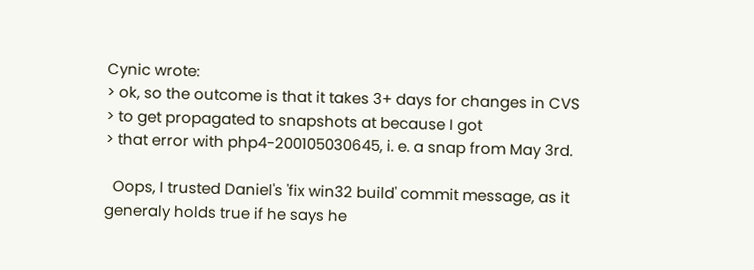Cynic wrote:
> ok, so the outcome is that it takes 3+ days for changes in CVS
> to get propagated to snapshots at because I got
> that error with php4-200105030645, i. e. a snap from May 3rd.

  Oops, I trusted Daniel's 'fix win32 build' commit message, as it
generaly holds true if he says he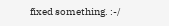fixed something. :-/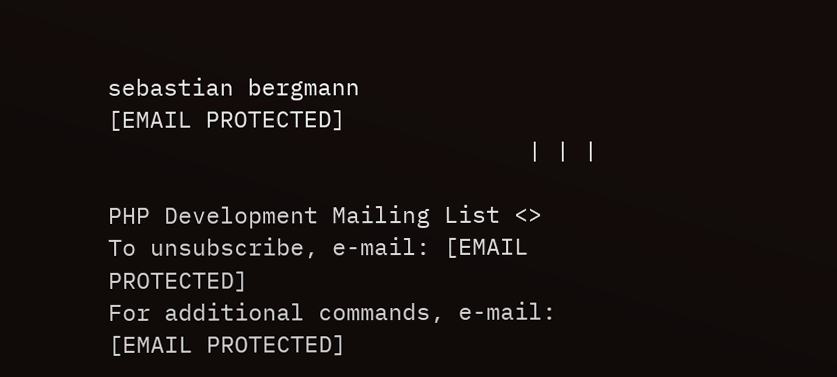sebastian bergmann                            [EMAIL PROTECTED]
                              | | |

PHP Development Mailing List <>
To unsubscribe, e-mail: [EMAIL PROTECTED]
For additional commands, e-mail: [EMAIL PROTECTED]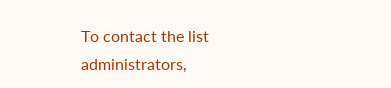To contact the list administrators,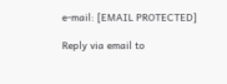e-mail: [EMAIL PROTECTED]

Reply via email to